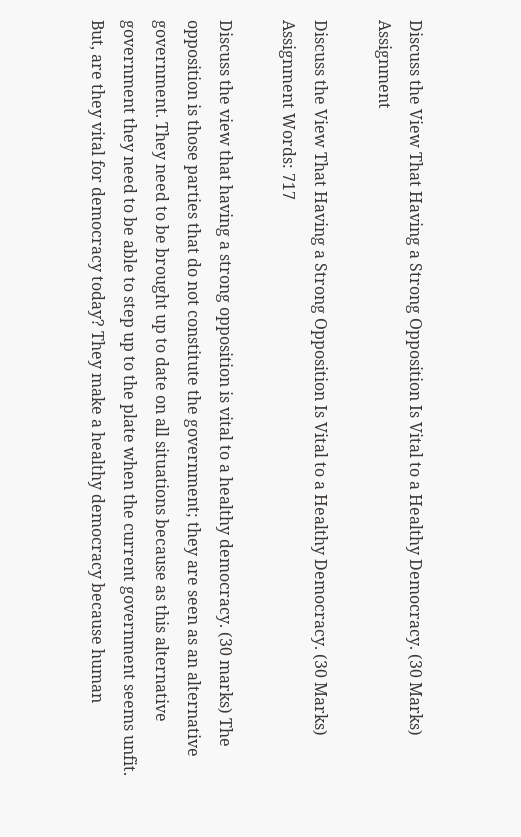Discuss the View That Having a Strong Opposition Is Vital to a Healthy Democracy. (30 Marks) Assignment

Discuss the View That Having a Strong Opposition Is Vital to a Healthy Democracy. (30 Marks) Assignment Words: 717

Discuss the view that having a strong opposition is vital to a healthy democracy. (30 marks) The opposition is those parties that do not constitute the government; they are seen as an alternative government. They need to be brought up to date on all situations because as this alternative government they need to be able to step up to the plate when the current government seems unfit. But, are they vital for democracy today? They make a healthy democracy because human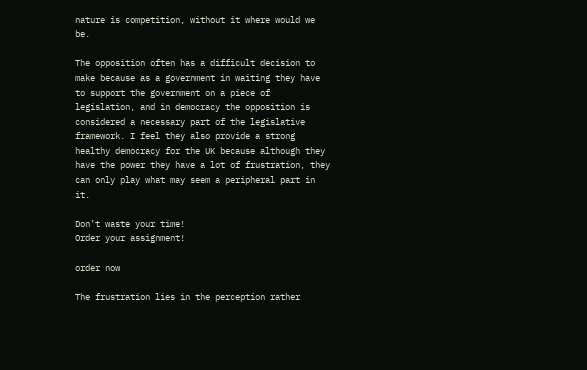nature is competition, without it where would we be.

The opposition often has a difficult decision to make because as a government in waiting they have to support the government on a piece of legislation, and in democracy the opposition is considered a necessary part of the legislative framework. I feel they also provide a strong healthy democracy for the UK because although they have the power they have a lot of frustration, they can only play what may seem a peripheral part in it.

Don’t waste your time!
Order your assignment!

order now

The frustration lies in the perception rather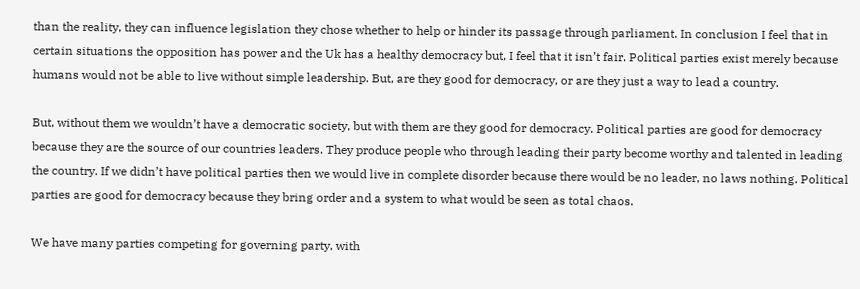than the reality, they can influence legislation they chose whether to help or hinder its passage through parliament. In conclusion I feel that in certain situations the opposition has power and the Uk has a healthy democracy but, I feel that it isn’t fair. Political parties exist merely because humans would not be able to live without simple leadership. But, are they good for democracy, or are they just a way to lead a country.

But, without them we wouldn’t have a democratic society, but with them are they good for democracy. Political parties are good for democracy because they are the source of our countries leaders. They produce people who through leading their party become worthy and talented in leading the country. If we didn’t have political parties then we would live in complete disorder because there would be no leader, no laws nothing. Political parties are good for democracy because they bring order and a system to what would be seen as total chaos.

We have many parties competing for governing party, with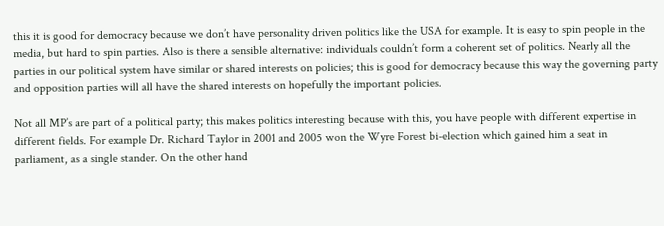this it is good for democracy because we don’t have personality driven politics like the USA for example. It is easy to spin people in the media, but hard to spin parties. Also is there a sensible alternative: individuals couldn’t form a coherent set of politics. Nearly all the parties in our political system have similar or shared interests on policies; this is good for democracy because this way the governing party and opposition parties will all have the shared interests on hopefully the important policies.

Not all MP’s are part of a political party; this makes politics interesting because with this, you have people with different expertise in different fields. For example Dr. Richard Taylor in 2001 and 2005 won the Wyre Forest bi-election which gained him a seat in parliament, as a single stander. On the other hand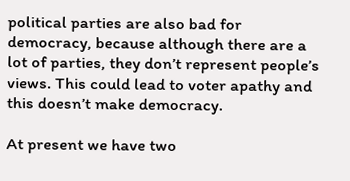political parties are also bad for democracy, because although there are a lot of parties, they don’t represent people’s views. This could lead to voter apathy and this doesn’t make democracy.

At present we have two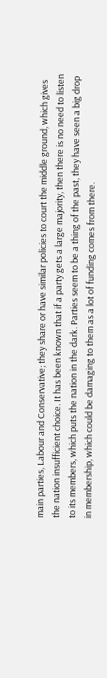main parties, Labour and Conservative; they share or have similar policies to court the middle ground, which gives the nation insufficient choice. It has been known that if a party gets a large majority, then there is no need to listen to its members, which puts the nation in the dark. Parties seem to be a thing of the past, they have seen a big drop in membership, which could be damaging to them as a lot of funding comes from there.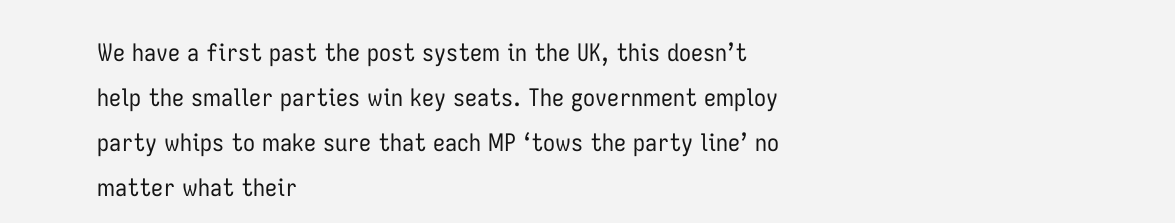We have a first past the post system in the UK, this doesn’t help the smaller parties win key seats. The government employ party whips to make sure that each MP ‘tows the party line’ no matter what their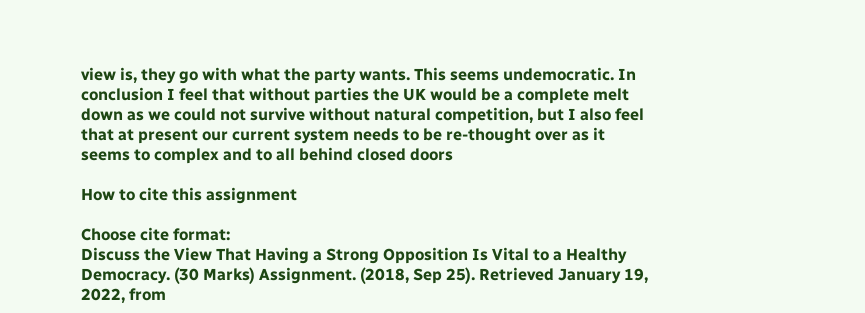view is, they go with what the party wants. This seems undemocratic. In conclusion I feel that without parties the UK would be a complete melt down as we could not survive without natural competition, but I also feel that at present our current system needs to be re-thought over as it seems to complex and to all behind closed doors

How to cite this assignment

Choose cite format:
Discuss the View That Having a Strong Opposition Is Vital to a Healthy Democracy. (30 Marks) Assignment. (2018, Sep 25). Retrieved January 19, 2022, from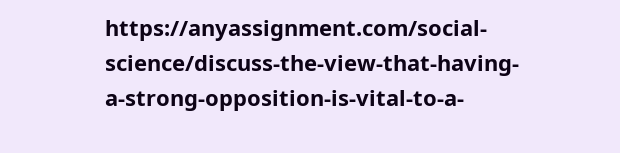https://anyassignment.com/social-science/discuss-the-view-that-having-a-strong-opposition-is-vital-to-a-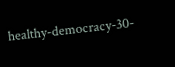healthy-democracy-30-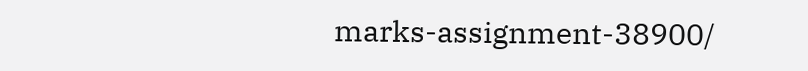marks-assignment-38900/